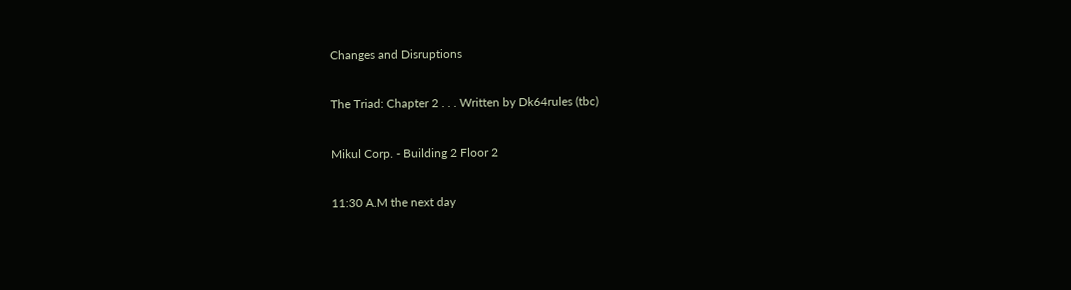Changes and Disruptions

The Triad: Chapter 2 . . . Written by Dk64rules (tbc)

Mikul Corp. - Building 2 Floor 2

11:30 A.M the next day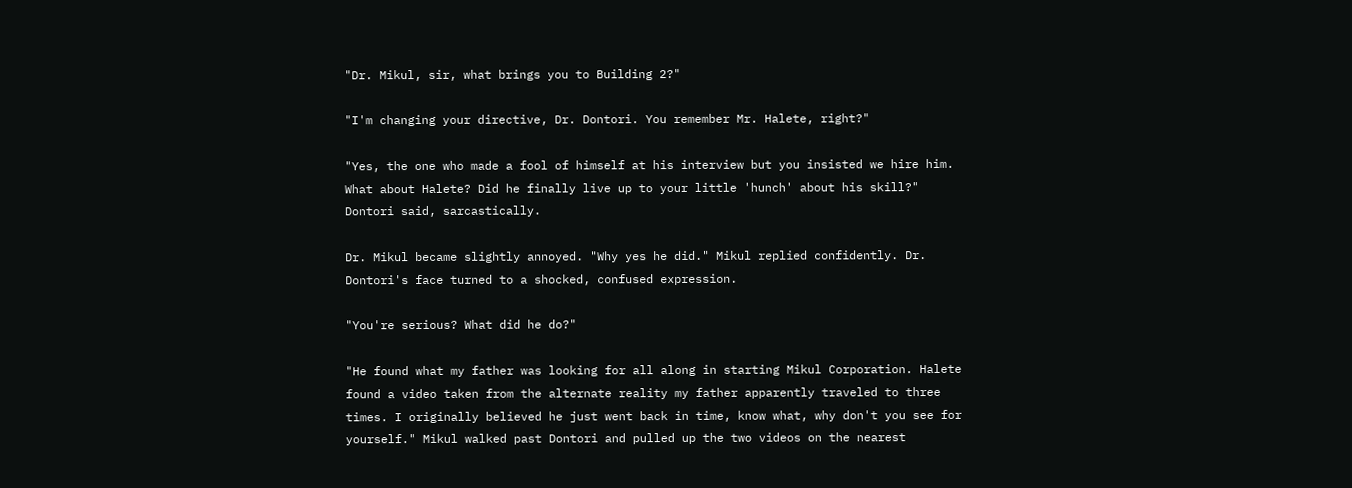"Dr. Mikul, sir, what brings you to Building 2?"

"I'm changing your directive, Dr. Dontori. You remember Mr. Halete, right?"

"Yes, the one who made a fool of himself at his interview but you insisted we hire him. What about Halete? Did he finally live up to your little 'hunch' about his skill?" Dontori said, sarcastically.

Dr. Mikul became slightly annoyed. "Why yes he did." Mikul replied confidently. Dr. Dontori's face turned to a shocked, confused expression.

"You're serious? What did he do?"

"He found what my father was looking for all along in starting Mikul Corporation. Halete found a video taken from the alternate reality my father apparently traveled to three times. I originally believed he just went back in time, know what, why don't you see for yourself." Mikul walked past Dontori and pulled up the two videos on the nearest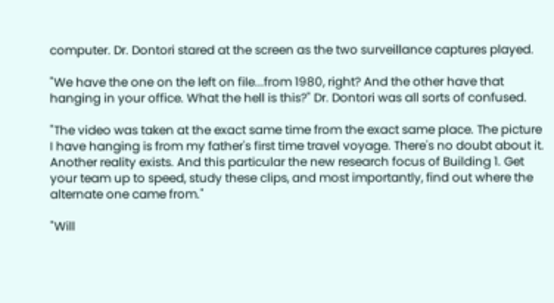computer. Dr. Dontori stared at the screen as the two surveillance captures played.

"We have the one on the left on file...from 1980, right? And the other have that hanging in your office. What the hell is this?" Dr. Dontori was all sorts of confused.

"The video was taken at the exact same time from the exact same place. The picture I have hanging is from my father's first time travel voyage. There's no doubt about it. Another reality exists. And this particular the new research focus of Building 1. Get your team up to speed, study these clips, and most importantly, find out where the alternate one came from."

"Will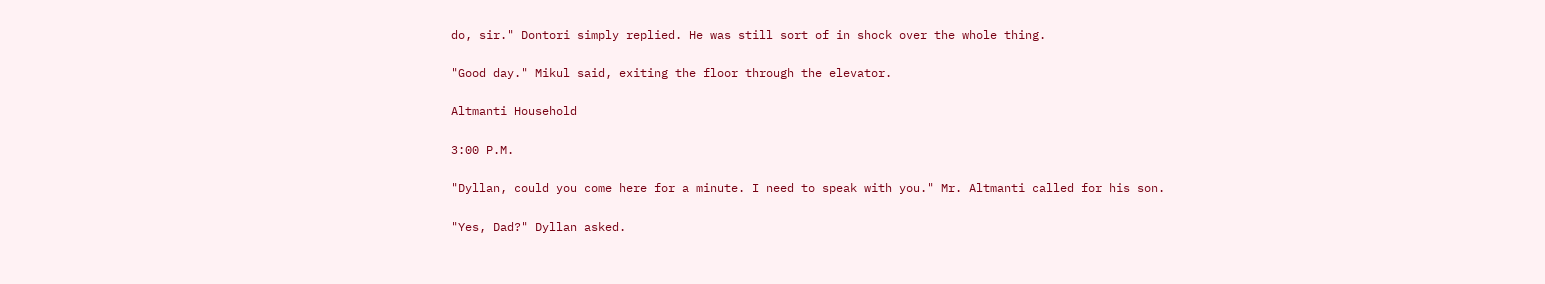do, sir." Dontori simply replied. He was still sort of in shock over the whole thing.

"Good day." Mikul said, exiting the floor through the elevator.

Altmanti Household

3:00 P.M.

"Dyllan, could you come here for a minute. I need to speak with you." Mr. Altmanti called for his son.

"Yes, Dad?" Dyllan asked.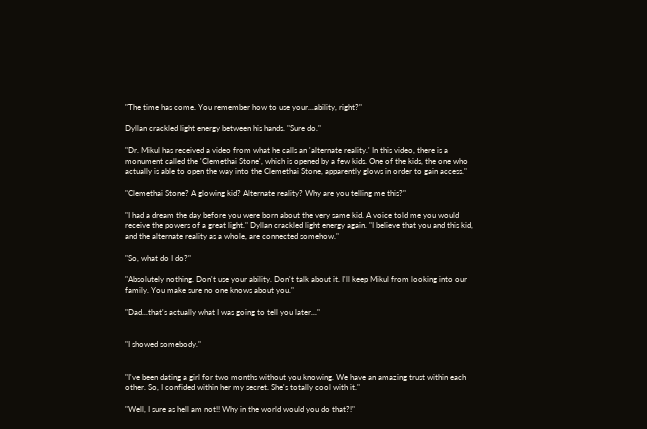"The time has come. You remember how to use your...ability, right?"

Dyllan crackled light energy between his hands. "Sure do."

"Dr. Mikul has received a video from what he calls an 'alternate reality.' In this video, there is a monument called the 'Clemethai Stone', which is opened by a few kids. One of the kids, the one who actually is able to open the way into the Clemethai Stone, apparently glows in order to gain access."

"Clemethai Stone? A glowing kid? Alternate reality? Why are you telling me this?"

"I had a dream the day before you were born about the very same kid. A voice told me you would receive the powers of a great light." Dyllan crackled light energy again. "I believe that you and this kid, and the alternate reality as a whole, are connected somehow."

"So, what do I do?"

"Absolutely nothing. Don't use your ability. Don't talk about it. I'll keep Mikul from looking into our family. You make sure no one knows about you."

"Dad...that's actually what I was going to tell you later..."


"I showed somebody."


"I've been dating a girl for two months without you knowing. We have an amazing trust within each other. So, I confided within her my secret. She's totally cool with it."

"Well, I sure as hell am not!! Why in the world would you do that?!"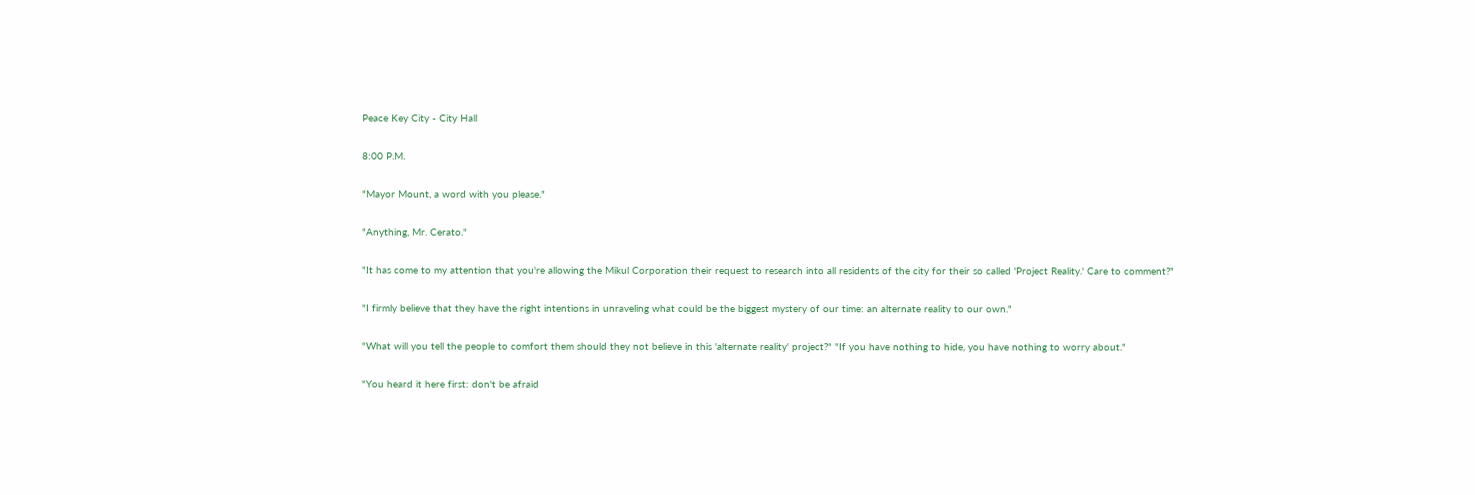Peace Key City - City Hall

8:00 P.M.

"Mayor Mount, a word with you please."

"Anything, Mr. Cerato."

"It has come to my attention that you're allowing the Mikul Corporation their request to research into all residents of the city for their so called 'Project Reality.' Care to comment?"

"I firmly believe that they have the right intentions in unraveling what could be the biggest mystery of our time: an alternate reality to our own."

"What will you tell the people to comfort them should they not believe in this 'alternate reality' project?" "If you have nothing to hide, you have nothing to worry about."

"You heard it here first: don't be afraid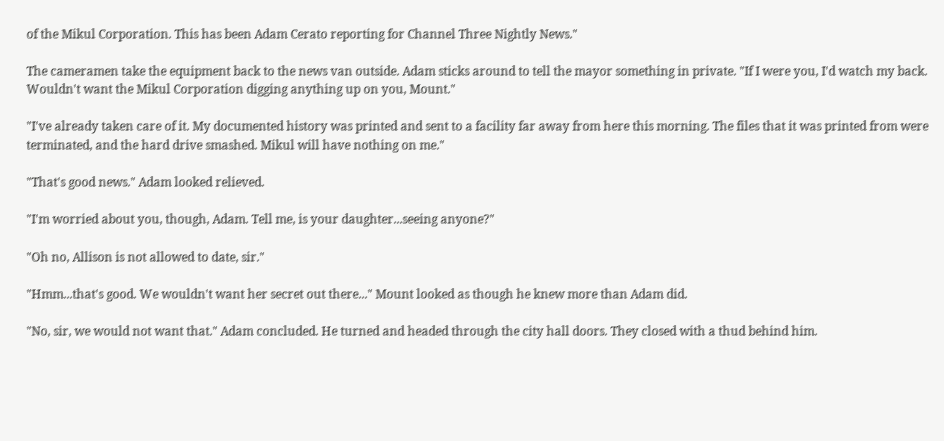of the Mikul Corporation. This has been Adam Cerato reporting for Channel Three Nightly News."

The cameramen take the equipment back to the news van outside. Adam sticks around to tell the mayor something in private. "If I were you, I'd watch my back. Wouldn't want the Mikul Corporation digging anything up on you, Mount."

"I've already taken care of it. My documented history was printed and sent to a facility far away from here this morning. The files that it was printed from were terminated, and the hard drive smashed. Mikul will have nothing on me."

"That's good news." Adam looked relieved.

"I'm worried about you, though, Adam. Tell me, is your daughter...seeing anyone?"

"Oh no, Allison is not allowed to date, sir."

"Hmm...that's good. We wouldn't want her secret out there..." Mount looked as though he knew more than Adam did.

"No, sir, we would not want that." Adam concluded. He turned and headed through the city hall doors. They closed with a thud behind him.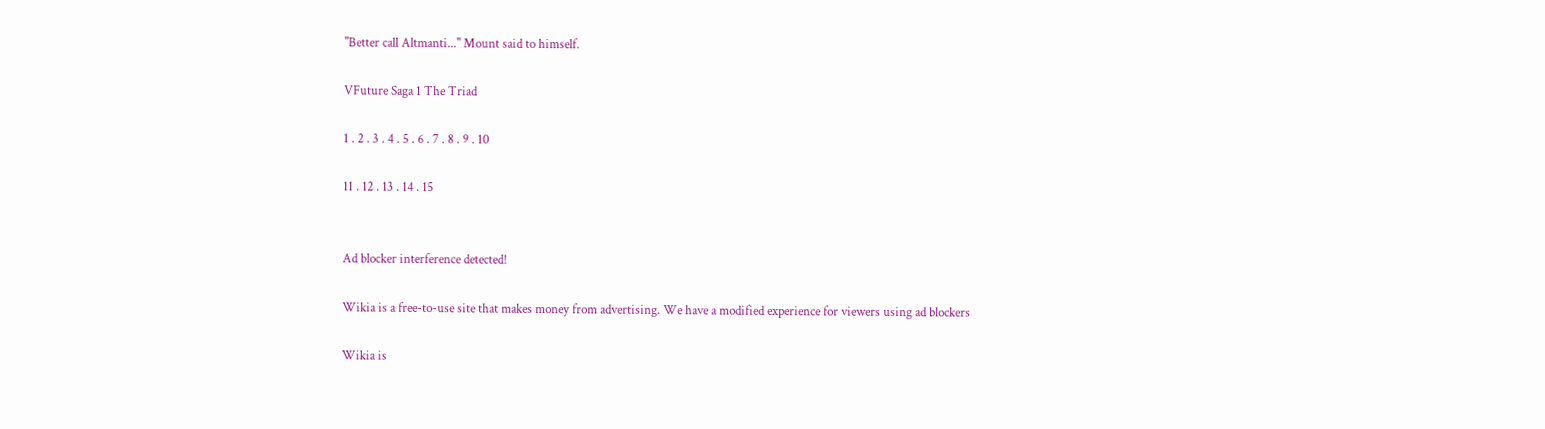"Better call Altmanti..." Mount said to himself.

VFuture Saga 1 The Triad

1 . 2 . 3 . 4 . 5 . 6 . 7 . 8 . 9 . 10

11 . 12 . 13 . 14 . 15


Ad blocker interference detected!

Wikia is a free-to-use site that makes money from advertising. We have a modified experience for viewers using ad blockers

Wikia is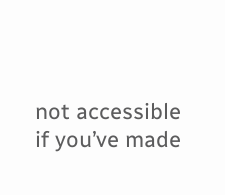not accessible if you’ve made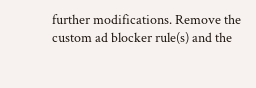further modifications. Remove the custom ad blocker rule(s) and the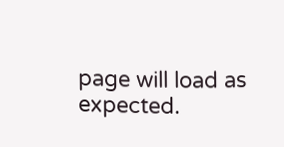page will load as expected.